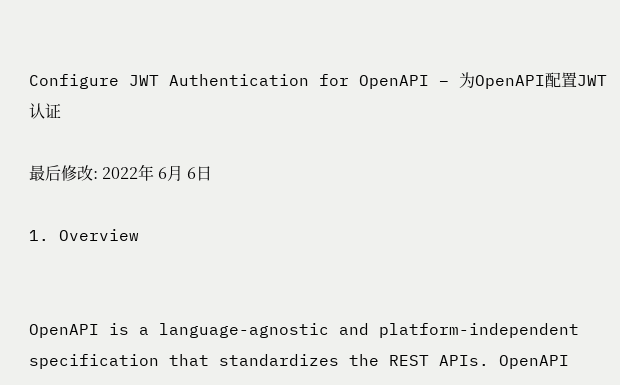Configure JWT Authentication for OpenAPI – 为OpenAPI配置JWT认证

最后修改: 2022年 6月 6日

1. Overview


OpenAPI is a language-agnostic and platform-independent specification that standardizes the REST APIs. OpenAPI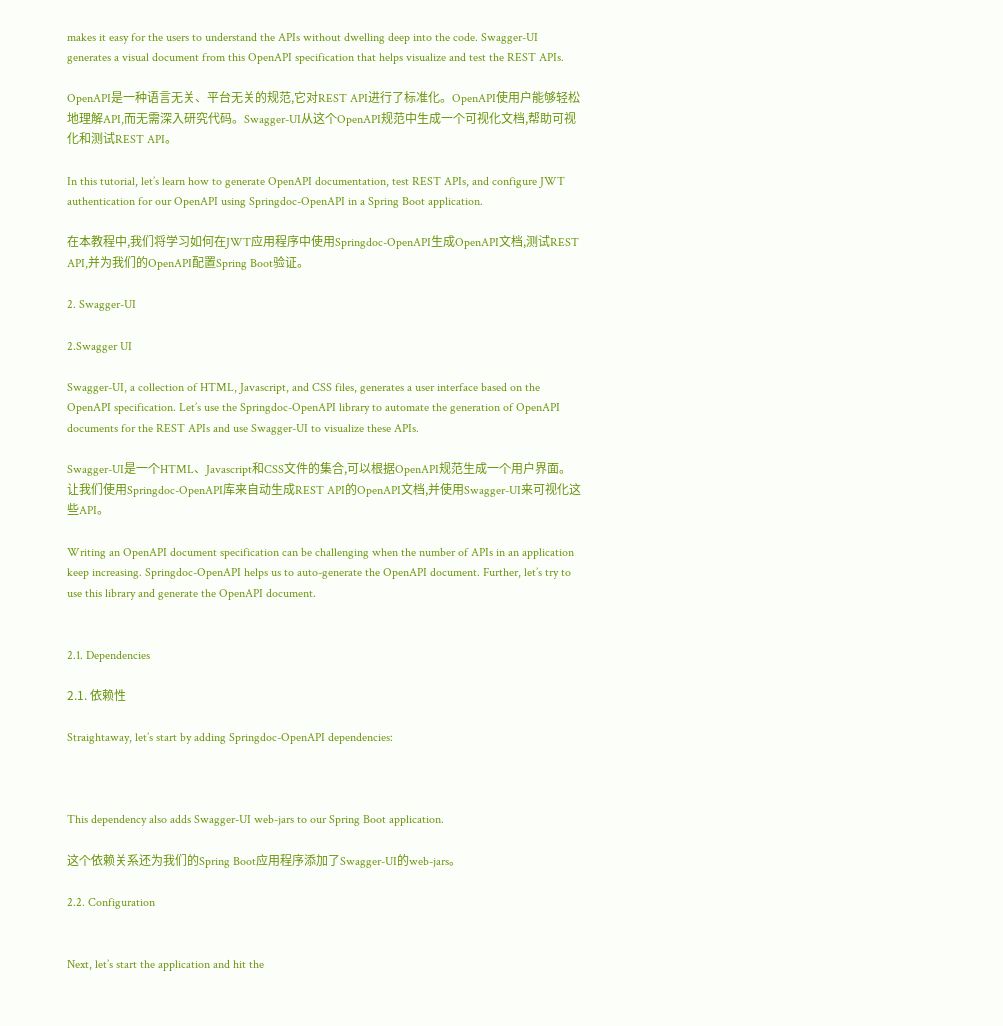makes it easy for the users to understand the APIs without dwelling deep into the code. Swagger-UI generates a visual document from this OpenAPI specification that helps visualize and test the REST APIs.

OpenAPI是一种语言无关、平台无关的规范,它对REST API进行了标准化。OpenAPI使用户能够轻松地理解API,而无需深入研究代码。Swagger-UI从这个OpenAPI规范中生成一个可视化文档,帮助可视化和测试REST API。

In this tutorial, let’s learn how to generate OpenAPI documentation, test REST APIs, and configure JWT authentication for our OpenAPI using Springdoc-OpenAPI in a Spring Boot application.

在本教程中,我们将学习如何在JWT应用程序中使用Springdoc-OpenAPI生成OpenAPI文档,测试REST API,并为我们的OpenAPI配置Spring Boot验证。

2. Swagger-UI

2.Swagger UI

Swagger-UI, a collection of HTML, Javascript, and CSS files, generates a user interface based on the OpenAPI specification. Let’s use the Springdoc-OpenAPI library to automate the generation of OpenAPI documents for the REST APIs and use Swagger-UI to visualize these APIs.

Swagger-UI是一个HTML、Javascript和CSS文件的集合,可以根据OpenAPI规范生成一个用户界面。让我们使用Springdoc-OpenAPI库来自动生成REST API的OpenAPI文档,并使用Swagger-UI来可视化这些API。

Writing an OpenAPI document specification can be challenging when the number of APIs in an application keep increasing. Springdoc-OpenAPI helps us to auto-generate the OpenAPI document. Further, let’s try to use this library and generate the OpenAPI document.


2.1. Dependencies

2.1. 依赖性

Straightaway, let’s start by adding Springdoc-OpenAPI dependencies:



This dependency also adds Swagger-UI web-jars to our Spring Boot application.

这个依赖关系还为我们的Spring Boot应用程序添加了Swagger-UI的web-jars。

2.2. Configuration


Next, let’s start the application and hit the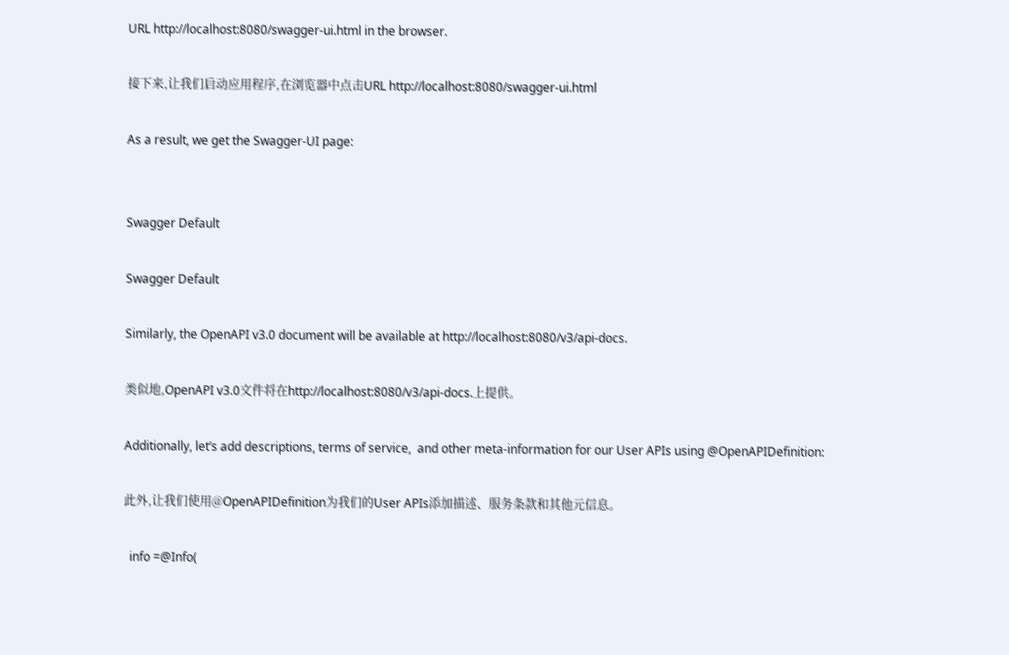URL http://localhost:8080/swagger-ui.html in the browser.

接下来,让我们启动应用程序,在浏览器中点击URL http://localhost:8080/swagger-ui.html

As a result, we get the Swagger-UI page:


Swagger Default

Swagger Default

Similarly, the OpenAPI v3.0 document will be available at http://localhost:8080/v3/api-docs.

类似地,OpenAPI v3.0文件将在http://localhost:8080/v3/api-docs.上提供。

Additionally, let’s add descriptions, terms of service,  and other meta-information for our User APIs using @OpenAPIDefinition:

此外,让我们使用@OpenAPIDefinition为我们的User APIs添加描述、服务条款和其他元信息。

  info =@Info(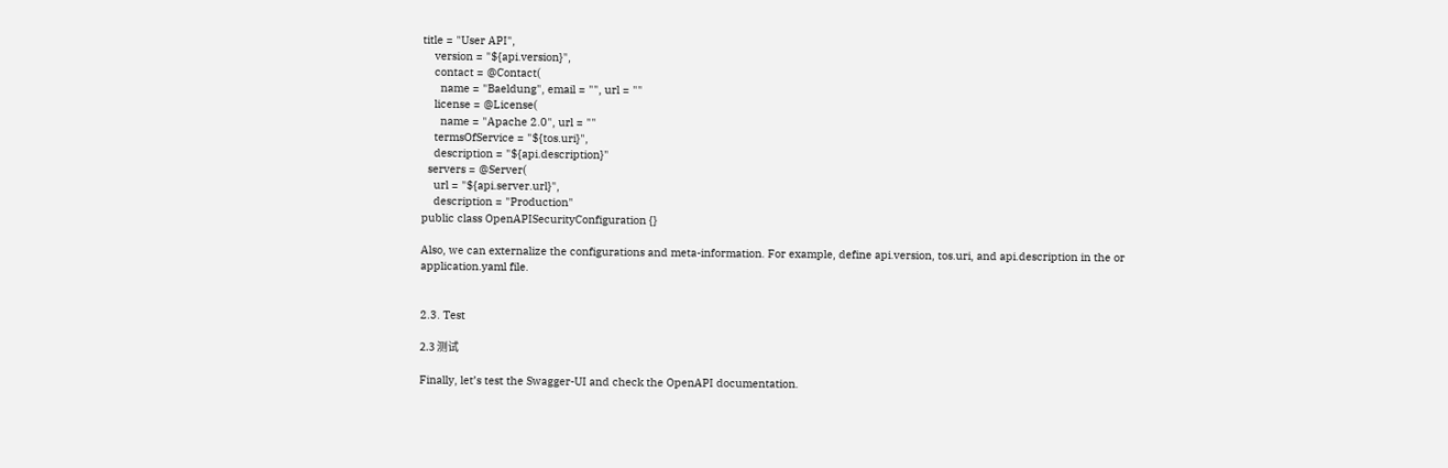title = "User API",
    version = "${api.version}",
    contact = @Contact(
      name = "Baeldung", email = "", url = ""
    license = @License(
      name = "Apache 2.0", url = ""
    termsOfService = "${tos.uri}",
    description = "${api.description}"
  servers = @Server(
    url = "${api.server.url}",
    description = "Production"
public class OpenAPISecurityConfiguration {}

Also, we can externalize the configurations and meta-information. For example, define api.version, tos.uri, and api.description in the or application.yaml file.


2.3. Test

2.3 测试

Finally, let’s test the Swagger-UI and check the OpenAPI documentation.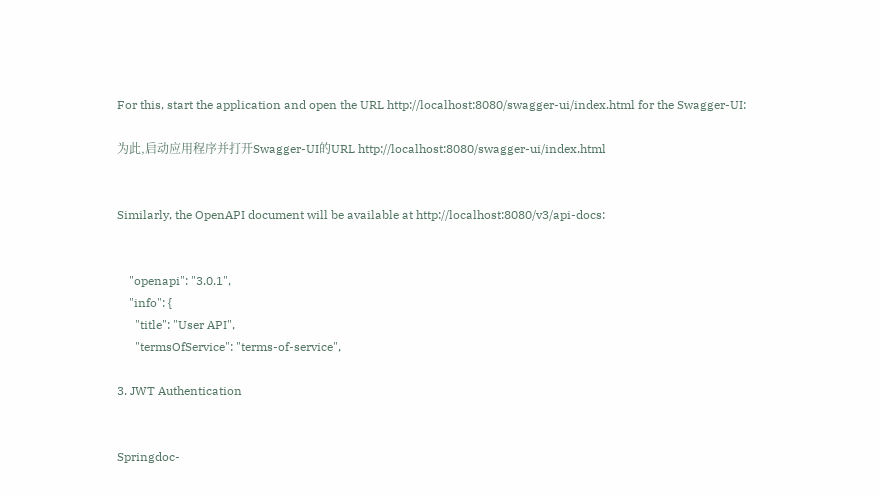For this, start the application and open the URL http://localhost:8080/swagger-ui/index.html for the Swagger-UI:

为此,启动应用程序并打开Swagger-UI的URL http://localhost:8080/swagger-ui/index.html


Similarly, the OpenAPI document will be available at http://localhost:8080/v3/api-docs:


    "openapi": "3.0.1",
    "info": {
      "title": "User API",
      "termsOfService": "terms-of-service",

3. JWT Authentication


Springdoc-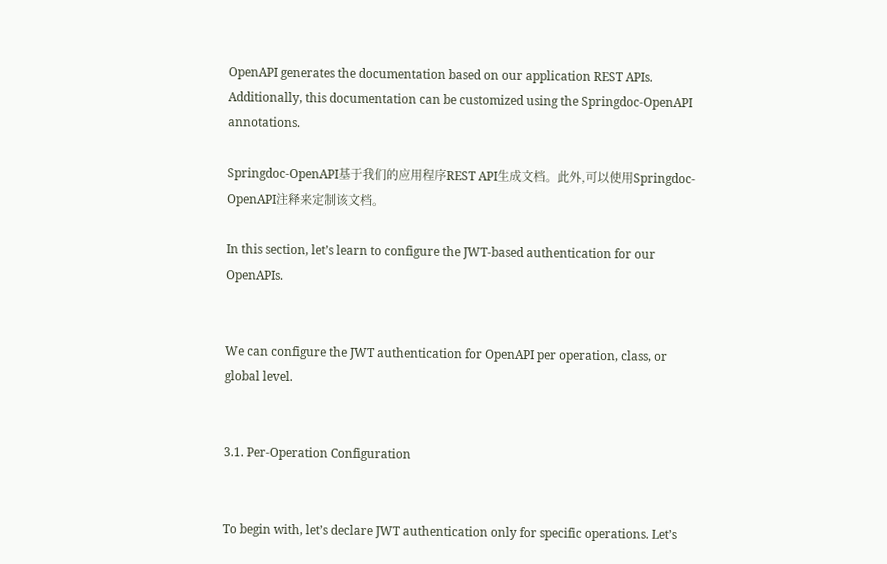OpenAPI generates the documentation based on our application REST APIs. Additionally, this documentation can be customized using the Springdoc-OpenAPI annotations.

Springdoc-OpenAPI基于我们的应用程序REST API生成文档。此外,可以使用Springdoc-OpenAPI注释来定制该文档。

In this section, let’s learn to configure the JWT-based authentication for our OpenAPIs.


We can configure the JWT authentication for OpenAPI per operation, class, or global level.


3.1. Per-Operation Configuration


To begin with, let’s declare JWT authentication only for specific operations. Let’s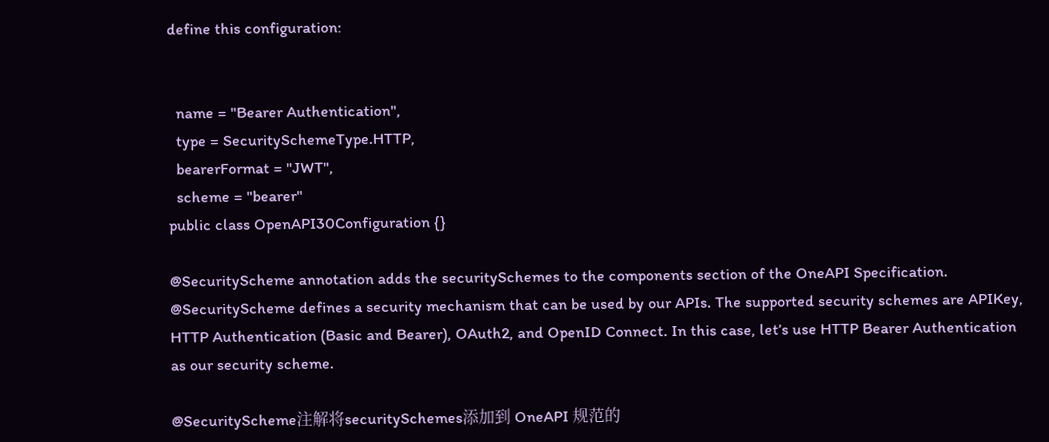define this configuration:


  name = "Bearer Authentication",
  type = SecuritySchemeType.HTTP,
  bearerFormat = "JWT",
  scheme = "bearer"
public class OpenAPI30Configuration {}

@SecurityScheme annotation adds the securitySchemes to the components section of the OneAPI Specification. @SecurityScheme defines a security mechanism that can be used by our APIs. The supported security schemes are APIKey, HTTP Authentication (Basic and Bearer), OAuth2, and OpenID Connect. In this case, let’s use HTTP Bearer Authentication as our security scheme.

@SecurityScheme注解将securitySchemes添加到 OneAPI 规范的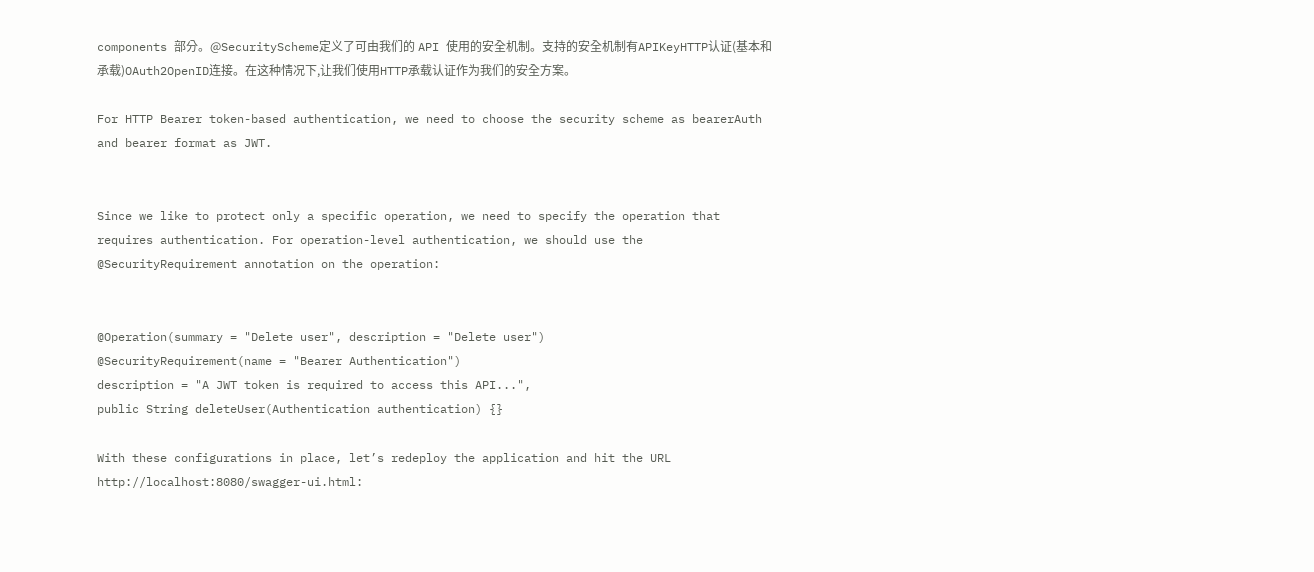components 部分。@SecurityScheme定义了可由我们的 API 使用的安全机制。支持的安全机制有APIKeyHTTP认证(基本和承载)OAuth2OpenID连接。在这种情况下,让我们使用HTTP承载认证作为我们的安全方案。

For HTTP Bearer token-based authentication, we need to choose the security scheme as bearerAuth and bearer format as JWT.


Since we like to protect only a specific operation, we need to specify the operation that requires authentication. For operation-level authentication, we should use the @SecurityRequirement annotation on the operation:


@Operation(summary = "Delete user", description = "Delete user")
@SecurityRequirement(name = "Bearer Authentication")
description = "A JWT token is required to access this API...",
public String deleteUser(Authentication authentication) {}

With these configurations in place, let’s redeploy the application and hit the URL http://localhost:8080/swagger-ui.html: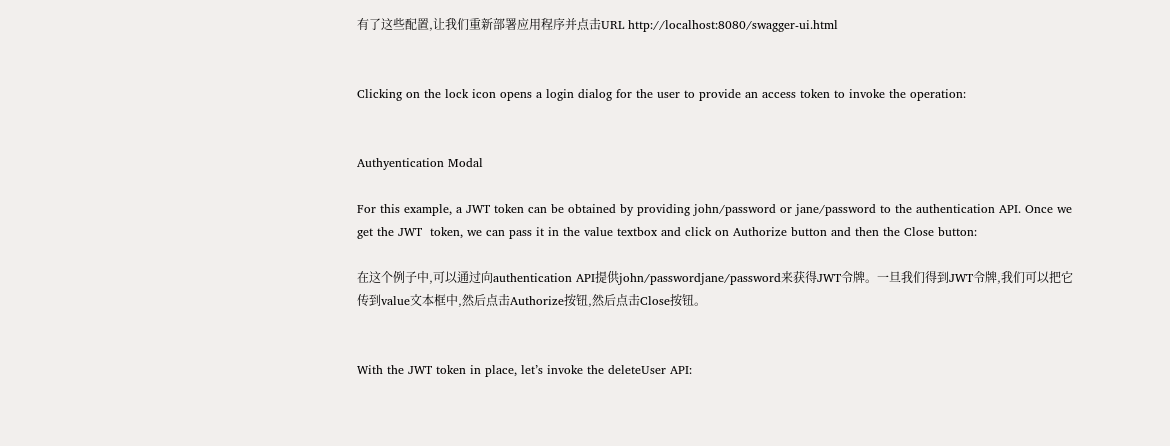有了这些配置,让我们重新部署应用程序并点击URL http://localhost:8080/swagger-ui.html


Clicking on the lock icon opens a login dialog for the user to provide an access token to invoke the operation:


Authyentication Modal

For this example, a JWT token can be obtained by providing john/password or jane/password to the authentication API. Once we get the JWT  token, we can pass it in the value textbox and click on Authorize button and then the Close button:

在这个例子中,可以通过向authentication API提供john/passwordjane/password来获得JWT令牌。一旦我们得到JWT令牌,我们可以把它传到value文本框中,然后点击Authorize按钮,然后点击Close按钮。


With the JWT token in place, let’s invoke the deleteUser API: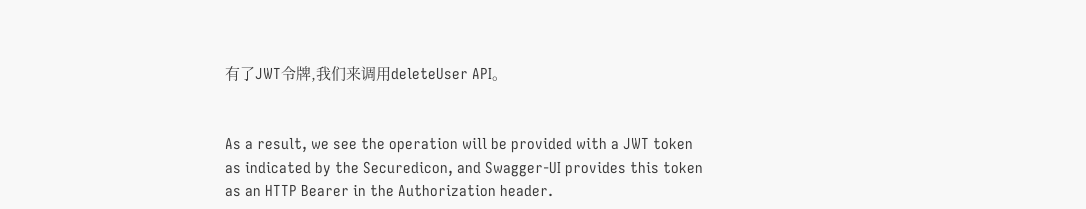有了JWT令牌,我们来调用deleteUser API。


As a result, we see the operation will be provided with a JWT token as indicated by the Securedicon, and Swagger-UI provides this token as an HTTP Bearer in the Authorization header.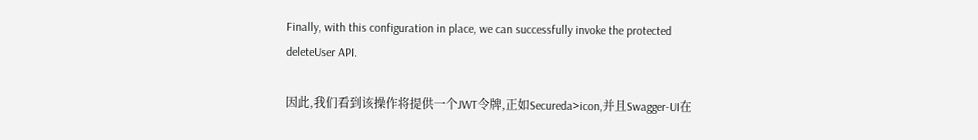Finally, with this configuration in place, we can successfully invoke the protected deleteUser API.

因此,我们看到该操作将提供一个JWT令牌,正如Secureda>icon,并且Swagger-UI在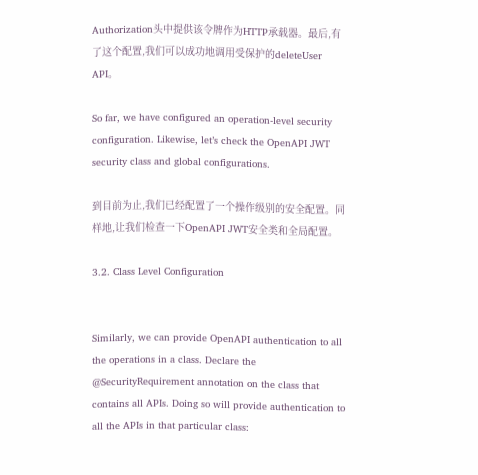Authorization头中提供该令牌作为HTTP承载器。最后,有了这个配置,我们可以成功地调用受保护的deleteUser API。

So far, we have configured an operation-level security configuration. Likewise, let’s check the OpenAPI JWT security class and global configurations.

到目前为止,我们已经配置了一个操作级别的安全配置。同样地,让我们检查一下OpenAPI JWT安全类和全局配置。

3.2. Class Level Configuration


Similarly, we can provide OpenAPI authentication to all the operations in a class. Declare the @SecurityRequirement annotation on the class that contains all APIs. Doing so will provide authentication to all the APIs in that particular class: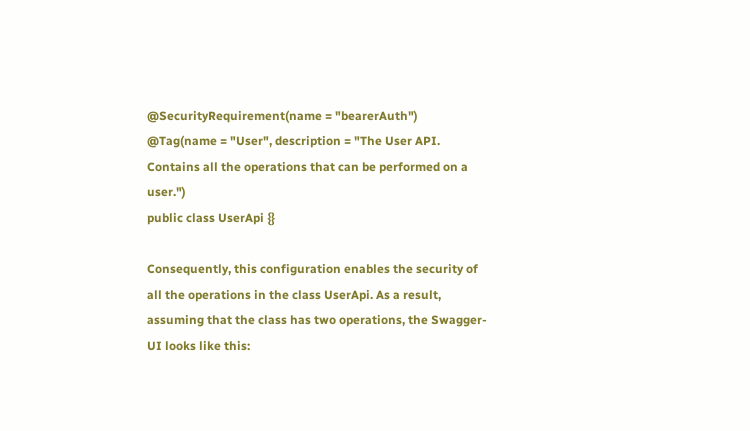@SecurityRequirement(name = "bearerAuth")
@Tag(name = "User", description = "The User API. Contains all the operations that can be performed on a user.")
public class UserApi {}

Consequently, this configuration enables the security of all the operations in the class UserApi. As a result, assuming that the class has two operations, the Swagger-UI looks like this: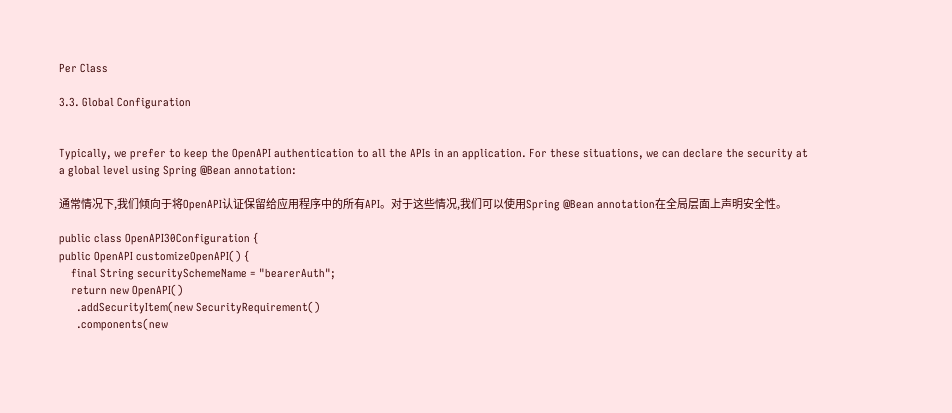Per Class

3.3. Global Configuration


Typically, we prefer to keep the OpenAPI authentication to all the APIs in an application. For these situations, we can declare the security at a global level using Spring @Bean annotation:

通常情况下,我们倾向于将OpenAPI认证保留给应用程序中的所有API。对于这些情况,我们可以使用Spring @Bean annotation在全局层面上声明安全性。

public class OpenAPI30Configuration {
public OpenAPI customizeOpenAPI() {
    final String securitySchemeName = "bearerAuth";
    return new OpenAPI()
      .addSecurityItem(new SecurityRequirement()
      .components(new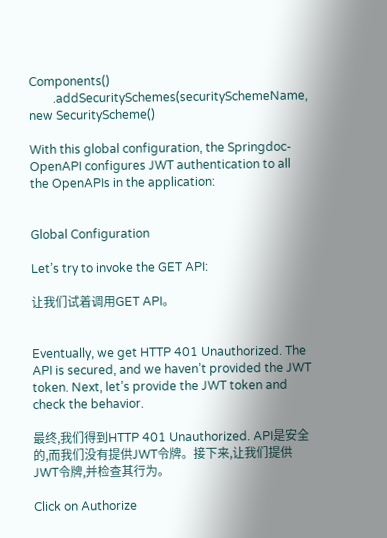Components()
        .addSecuritySchemes(securitySchemeName, new SecurityScheme()

With this global configuration, the Springdoc-OpenAPI configures JWT authentication to all the OpenAPIs in the application:


Global Configuration

Let’s try to invoke the GET API:

让我们试着调用GET API。


Eventually, we get HTTP 401 Unauthorized. The API is secured, and we haven’t provided the JWT token. Next, let’s provide the JWT token and check the behavior.

最终,我们得到HTTP 401 Unauthorized. API是安全的,而我们没有提供JWT令牌。接下来,让我们提供JWT令牌,并检查其行为。

Click on Authorize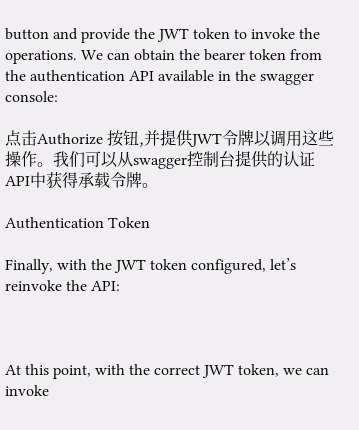button and provide the JWT token to invoke the operations. We can obtain the bearer token from the authentication API available in the swagger console:

点击Authorize 按钮,并提供JWT令牌以调用这些操作。我们可以从swagger控制台提供的认证API中获得承载令牌。

Authentication Token

Finally, with the JWT token configured, let’s reinvoke the API:



At this point, with the correct JWT token, we can invoke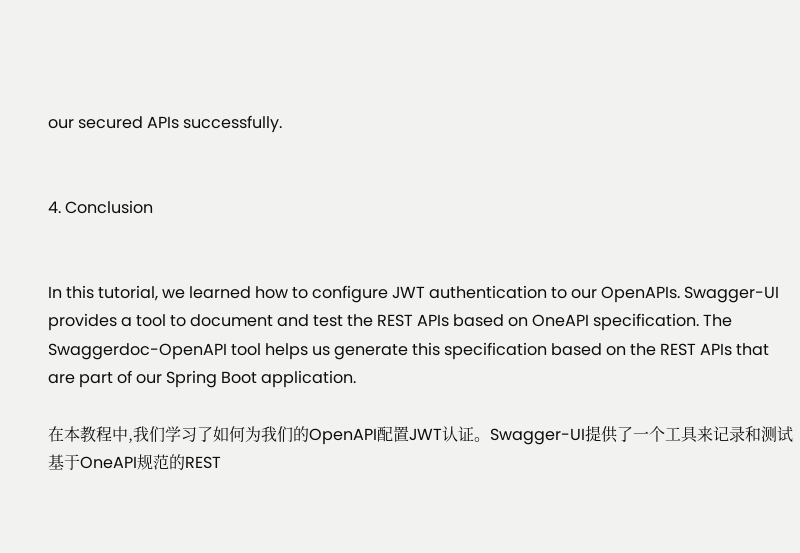our secured APIs successfully.


4. Conclusion


In this tutorial, we learned how to configure JWT authentication to our OpenAPIs. Swagger-UI provides a tool to document and test the REST APIs based on OneAPI specification. The Swaggerdoc-OpenAPI tool helps us generate this specification based on the REST APIs that are part of our Spring Boot application.

在本教程中,我们学习了如何为我们的OpenAPI配置JWT认证。Swagger-UI提供了一个工具来记录和测试基于OneAPI规范的REST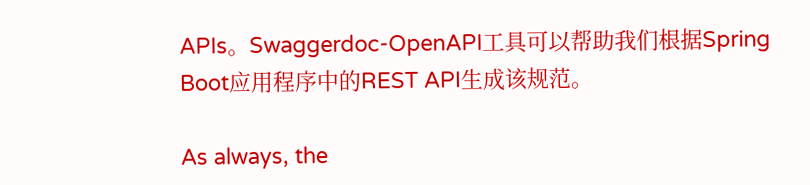APIs。Swaggerdoc-OpenAPI工具可以帮助我们根据Spring Boot应用程序中的REST API生成该规范。

As always, the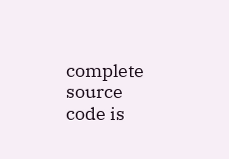complete source code is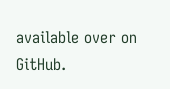available over on GitHub.